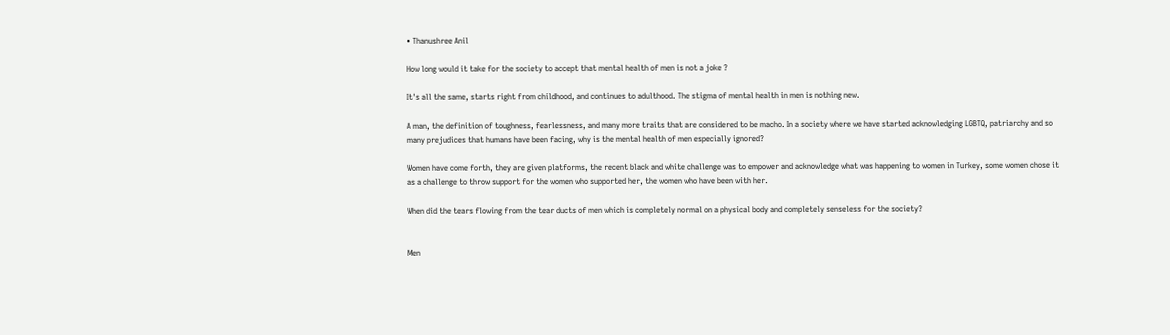• Thanushree Anil

How long would it take for the society to accept that mental health of men is not a joke ?

It's all the same, starts right from childhood, and continues to adulthood. The stigma of mental health in men is nothing new.

A man, the definition of toughness, fearlessness, and many more traits that are considered to be macho. In a society where we have started acknowledging LGBTQ, patriarchy and so many prejudices that humans have been facing, why is the mental health of men especially ignored?

Women have come forth, they are given platforms, the recent black and white challenge was to empower and acknowledge what was happening to women in Turkey, some women chose it as a challenge to throw support for the women who supported her, the women who have been with her.

When did the tears flowing from the tear ducts of men which is completely normal on a physical body and completely senseless for the society?


Men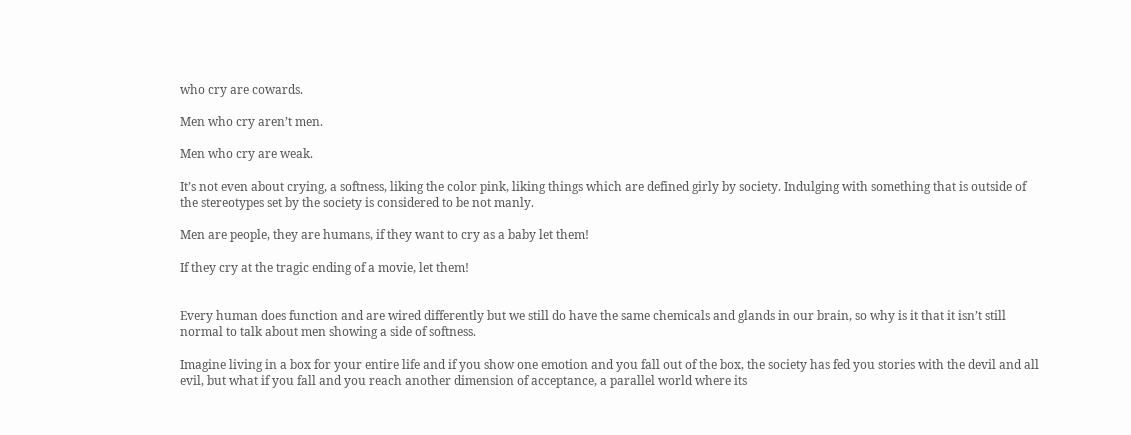who cry are cowards.

Men who cry aren’t men.

Men who cry are weak.

It’s not even about crying, a softness, liking the color pink, liking things which are defined girly by society. Indulging with something that is outside of the stereotypes set by the society is considered to be not manly.

Men are people, they are humans, if they want to cry as a baby let them!

If they cry at the tragic ending of a movie, let them!


Every human does function and are wired differently but we still do have the same chemicals and glands in our brain, so why is it that it isn’t still normal to talk about men showing a side of softness.

Imagine living in a box for your entire life and if you show one emotion and you fall out of the box, the society has fed you stories with the devil and all evil, but what if you fall and you reach another dimension of acceptance, a parallel world where its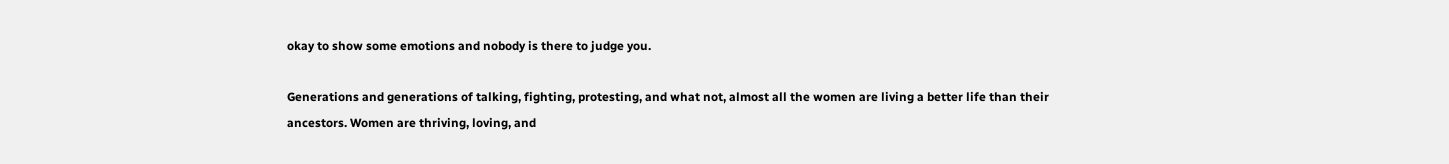okay to show some emotions and nobody is there to judge you.

Generations and generations of talking, fighting, protesting, and what not, almost all the women are living a better life than their ancestors. Women are thriving, loving, and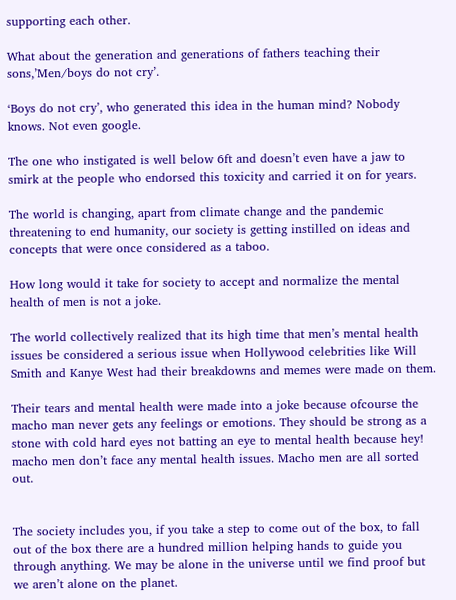supporting each other.

What about the generation and generations of fathers teaching their sons,’Men/boys do not cry’.

‘Boys do not cry’, who generated this idea in the human mind? Nobody knows. Not even google.

The one who instigated is well below 6ft and doesn’t even have a jaw to smirk at the people who endorsed this toxicity and carried it on for years.

The world is changing, apart from climate change and the pandemic threatening to end humanity, our society is getting instilled on ideas and concepts that were once considered as a taboo.

How long would it take for society to accept and normalize the mental health of men is not a joke.

The world collectively realized that its high time that men’s mental health issues be considered a serious issue when Hollywood celebrities like Will Smith and Kanye West had their breakdowns and memes were made on them.

Their tears and mental health were made into a joke because ofcourse the macho man never gets any feelings or emotions. They should be strong as a stone with cold hard eyes not batting an eye to mental health because hey! macho men don’t face any mental health issues. Macho men are all sorted out.


The society includes you, if you take a step to come out of the box, to fall out of the box there are a hundred million helping hands to guide you through anything. We may be alone in the universe until we find proof but we aren’t alone on the planet.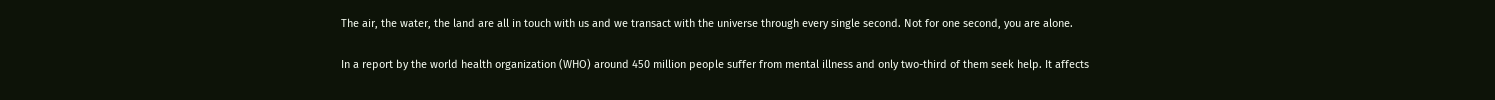The air, the water, the land are all in touch with us and we transact with the universe through every single second. Not for one second, you are alone.

In a report by the world health organization (WHO) around 450 million people suffer from mental illness and only two-third of them seek help. It affects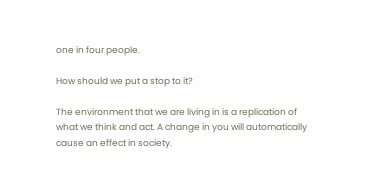one in four people.

How should we put a stop to it?

The environment that we are living in is a replication of what we think and act. A change in you will automatically cause an effect in society.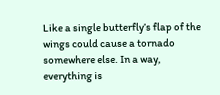Like a single butterfly’s flap of the wings could cause a tornado somewhere else. In a way, everything is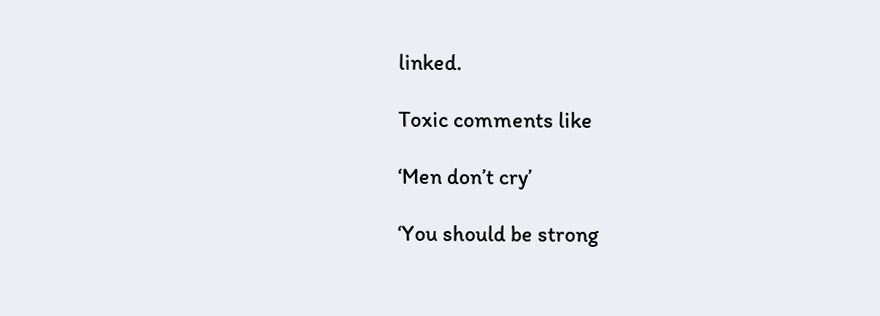linked.

Toxic comments like

‘Men don’t cry’

‘You should be strong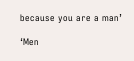because you are a man’

‘Men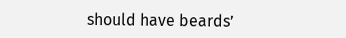should have beards’